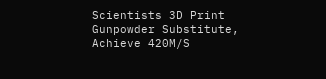Scientists 3D Print Gunpowder Substitute, Achieve 420M/S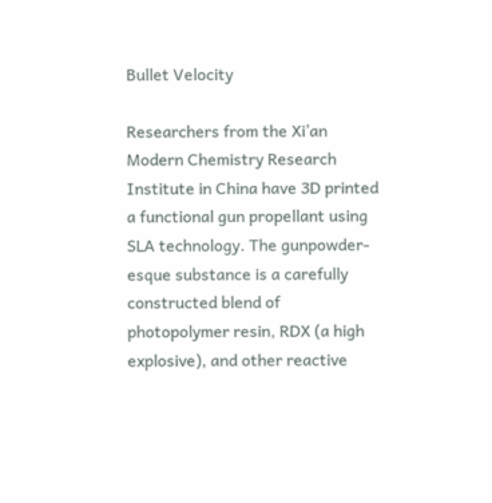Bullet Velocity

Researchers from the Xi’an Modern Chemistry Research Institute in China have 3D printed a functional gun propellant using SLA technology. The gunpowder-esque substance is a carefully constructed blend of photopolymer resin, RDX (a high explosive), and other reactive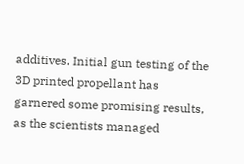additives. Initial gun testing of the 3D printed propellant has garnered some promising results, as the scientists managed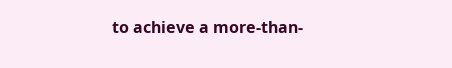to achieve a more-than-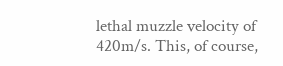lethal muzzle velocity of 420m/s. This, of course,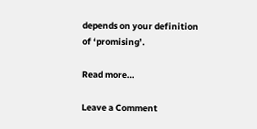depends on your definition of ‘promising’.

Read more…

Leave a Comment